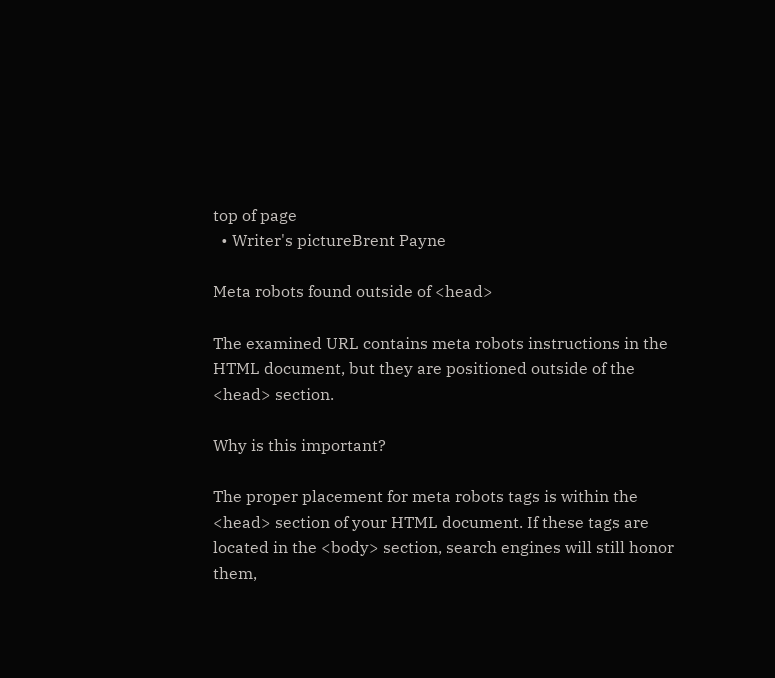top of page
  • Writer's pictureBrent Payne

Meta robots found outside of <head>

The examined URL contains meta robots instructions in the HTML document, but they are positioned outside of the <head> section.

Why is this important?

The proper placement for meta robots tags is within the <head> section of your HTML document. If these tags are located in the <body> section, search engines will still honor them,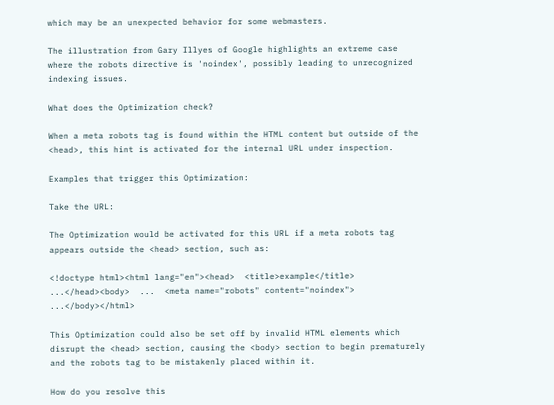which may be an unexpected behavior for some webmasters.

The illustration from Gary Illyes of Google highlights an extreme case where the robots directive is 'noindex', possibly leading to unrecognized indexing issues.

What does the Optimization check?

When a meta robots tag is found within the HTML content but outside of the <head>, this hint is activated for the internal URL under inspection.

Examples that trigger this Optimization:

Take the URL:

The Optimization would be activated for this URL if a meta robots tag appears outside the <head> section, such as:

<!doctype html><html lang="en"><head>  <title>example</title>  ...</head><body>  ...  <meta name="robots" content="noindex">  ...</body></html>

This Optimization could also be set off by invalid HTML elements which disrupt the <head> section, causing the <body> section to begin prematurely and the robots tag to be mistakenly placed within it.

How do you resolve this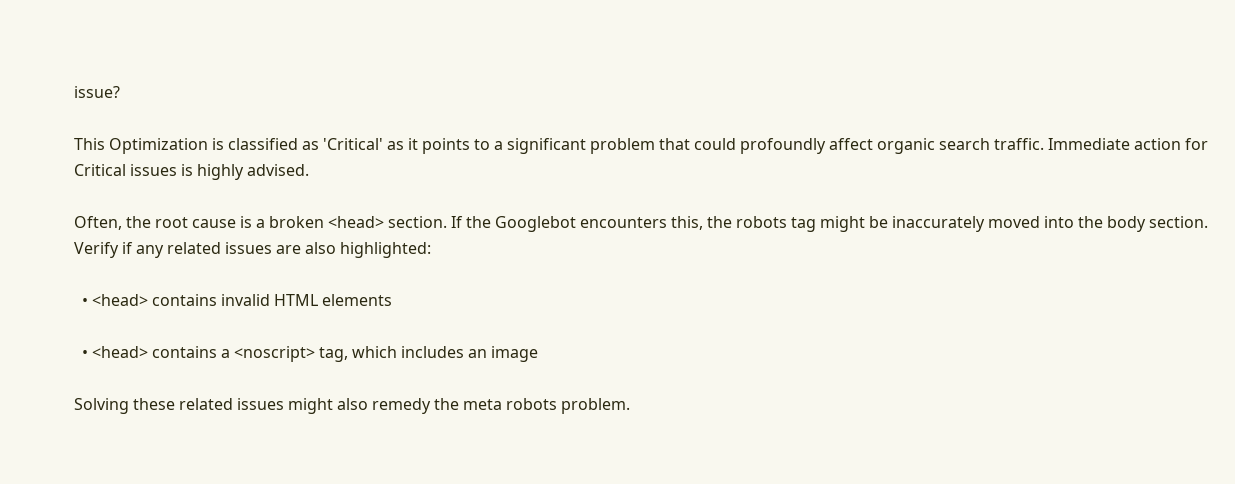issue?

This Optimization is classified as 'Critical' as it points to a significant problem that could profoundly affect organic search traffic. Immediate action for Critical issues is highly advised.

Often, the root cause is a broken <head> section. If the Googlebot encounters this, the robots tag might be inaccurately moved into the body section. Verify if any related issues are also highlighted:

  • <head> contains invalid HTML elements

  • <head> contains a <noscript> tag, which includes an image

Solving these related issues might also remedy the meta robots problem.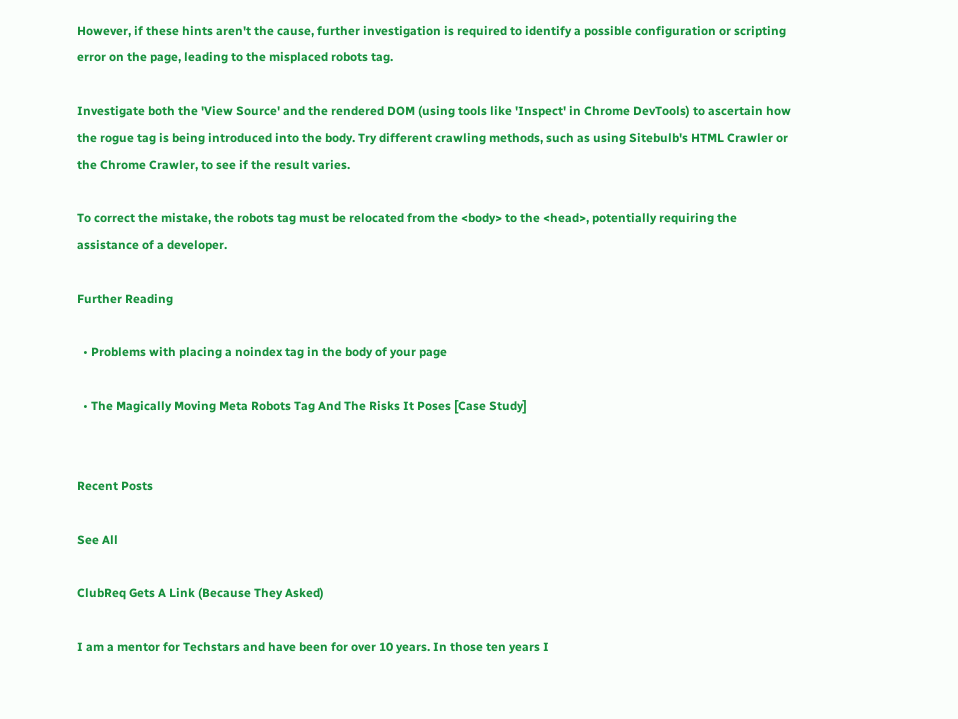However, if these hints aren't the cause, further investigation is required to identify a possible configuration or scripting error on the page, leading to the misplaced robots tag.

Investigate both the 'View Source' and the rendered DOM (using tools like 'Inspect' in Chrome DevTools) to ascertain how the rogue tag is being introduced into the body. Try different crawling methods, such as using Sitebulb's HTML Crawler or the Chrome Crawler, to see if the result varies.

To correct the mistake, the robots tag must be relocated from the <body> to the <head>, potentially requiring the assistance of a developer.

Further Reading

  • Problems with placing a noindex tag in the body of your page

  • The Magically Moving Meta Robots Tag And The Risks It Poses [Case Study]


Recent Posts

See All

ClubReq Gets A Link (Because They Asked)

I am a mentor for Techstars and have been for over 10 years. In those ten years I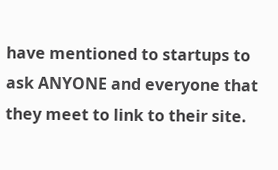have mentioned to startups to ask ANYONE and everyone that they meet to link to their site.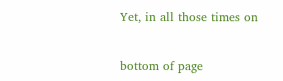Yet, in all those times on


bottom of page